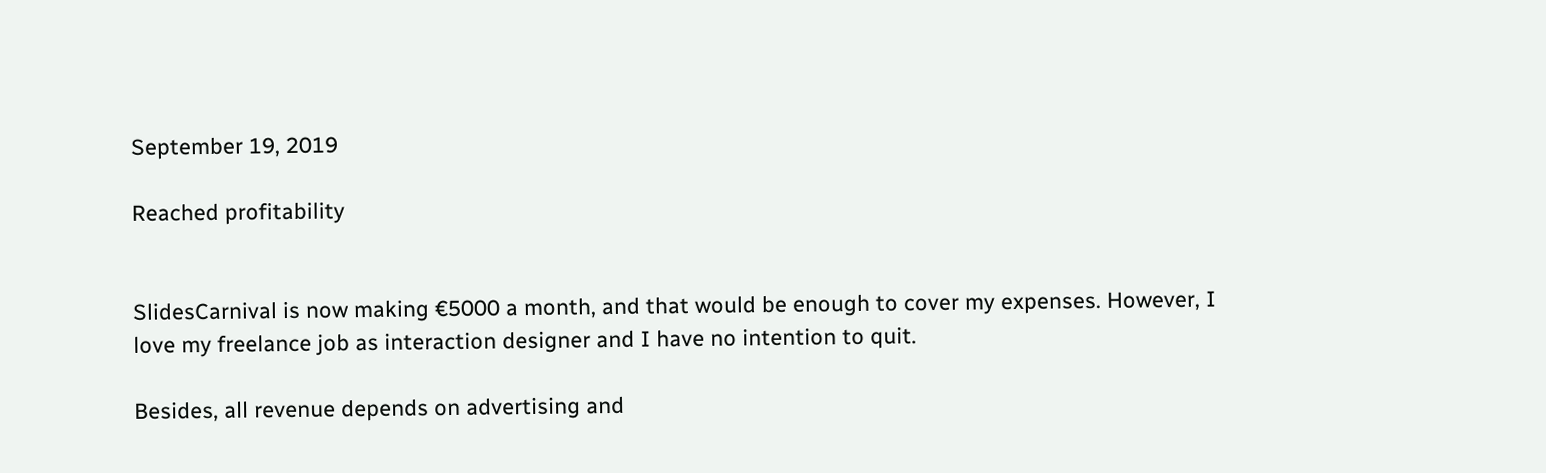September 19, 2019

Reached profitability


SlidesCarnival is now making €5000 a month, and that would be enough to cover my expenses. However, I love my freelance job as interaction designer and I have no intention to quit.

Besides, all revenue depends on advertising and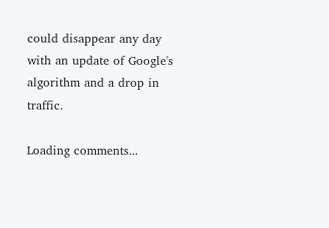could disappear any day with an update of Google's algorithm and a drop in traffic.

Loading comments...